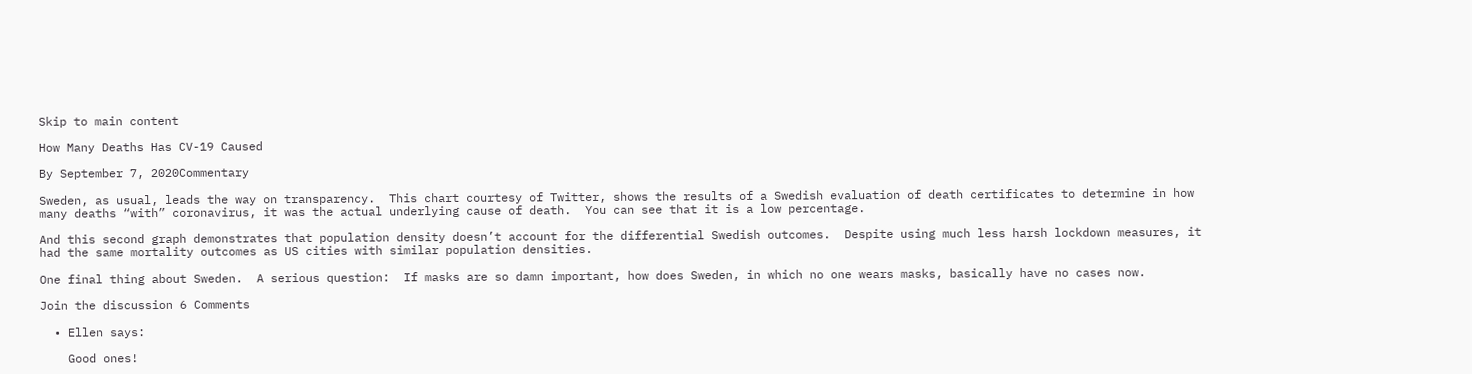Skip to main content

How Many Deaths Has CV-19 Caused

By September 7, 2020Commentary

Sweden, as usual, leads the way on transparency.  This chart courtesy of Twitter, shows the results of a Swedish evaluation of death certificates to determine in how many deaths “with” coronavirus, it was the actual underlying cause of death.  You can see that it is a low percentage.

And this second graph demonstrates that population density doesn’t account for the differential Swedish outcomes.  Despite using much less harsh lockdown measures, it had the same mortality outcomes as US cities with similar population densities.

One final thing about Sweden.  A serious question:  If masks are so damn important, how does Sweden, in which no one wears masks, basically have no cases now.

Join the discussion 6 Comments

  • Ellen says:

    Good ones!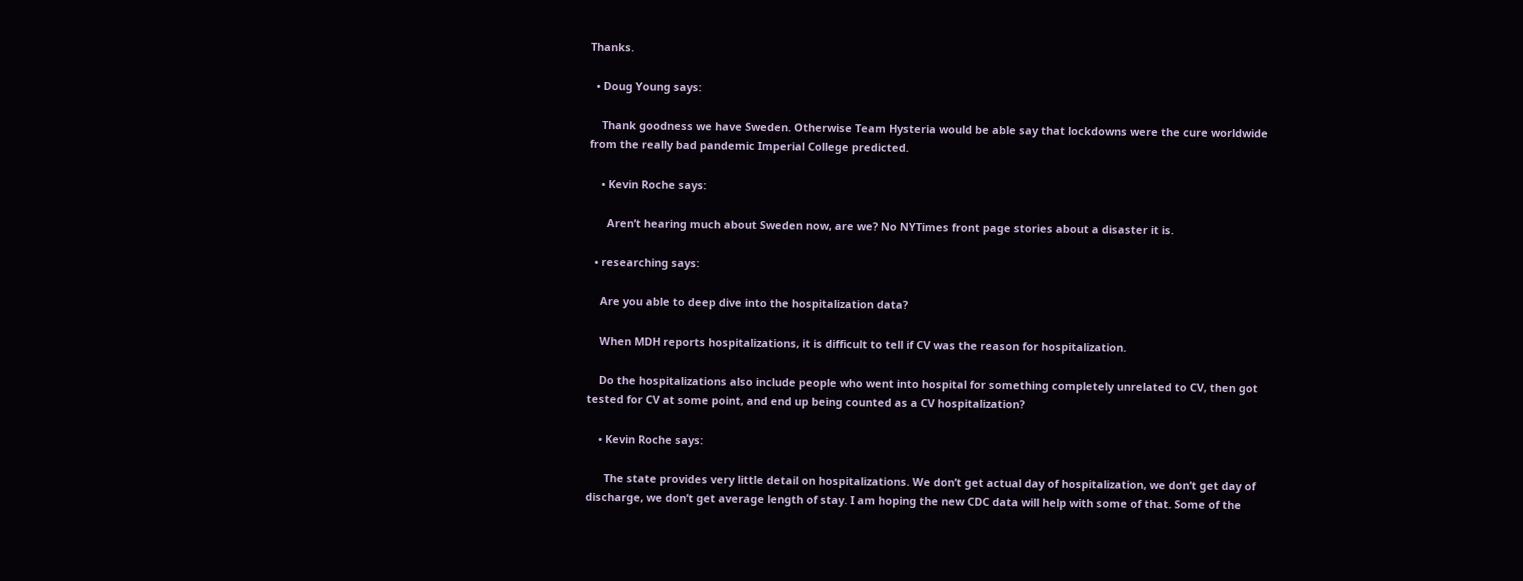Thanks.

  • Doug Young says:

    Thank goodness we have Sweden. Otherwise Team Hysteria would be able say that lockdowns were the cure worldwide from the really bad pandemic Imperial College predicted.

    • Kevin Roche says:

      Aren’t hearing much about Sweden now, are we? No NYTimes front page stories about a disaster it is.

  • researching says:

    Are you able to deep dive into the hospitalization data?

    When MDH reports hospitalizations, it is difficult to tell if CV was the reason for hospitalization.

    Do the hospitalizations also include people who went into hospital for something completely unrelated to CV, then got tested for CV at some point, and end up being counted as a CV hospitalization?

    • Kevin Roche says:

      The state provides very little detail on hospitalizations. We don’t get actual day of hospitalization, we don’t get day of discharge, we don’t get average length of stay. I am hoping the new CDC data will help with some of that. Some of the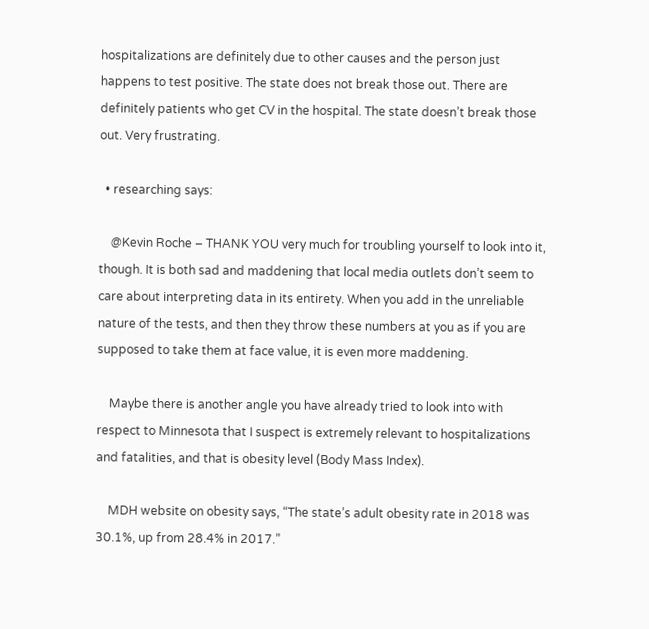hospitalizations are definitely due to other causes and the person just happens to test positive. The state does not break those out. There are definitely patients who get CV in the hospital. The state doesn’t break those out. Very frustrating.

  • researching says:

    @Kevin Roche – THANK YOU very much for troubling yourself to look into it, though. It is both sad and maddening that local media outlets don’t seem to care about interpreting data in its entirety. When you add in the unreliable nature of the tests, and then they throw these numbers at you as if you are supposed to take them at face value, it is even more maddening.

    Maybe there is another angle you have already tried to look into with respect to Minnesota that I suspect is extremely relevant to hospitalizations and fatalities, and that is obesity level (Body Mass Index).

    MDH website on obesity says, “The state’s adult obesity rate in 2018 was 30.1%, up from 28.4% in 2017.”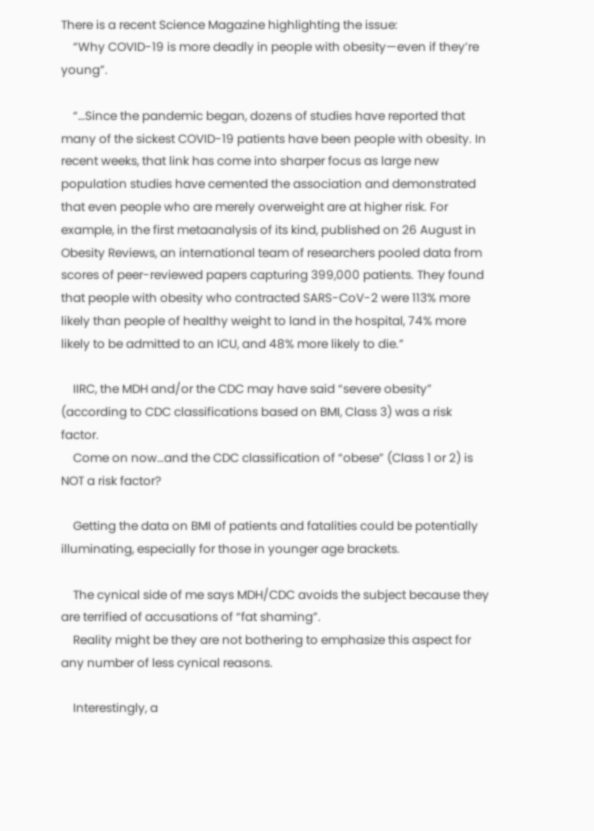There is a recent Science Magazine highlighting the issue:
    “Why COVID-19 is more deadly in people with obesity—even if they’re young”.

    “…Since the pandemic began, dozens of studies have reported that many of the sickest COVID-19 patients have been people with obesity. In recent weeks, that link has come into sharper focus as large new population studies have cemented the association and demonstrated that even people who are merely overweight are at higher risk. For example, in the first metaanalysis of its kind, published on 26 August in Obesity Reviews, an international team of researchers pooled data from scores of peer-reviewed papers capturing 399,000 patients. They found that people with obesity who contracted SARS-CoV-2 were 113% more likely than people of healthy weight to land in the hospital, 74% more likely to be admitted to an ICU, and 48% more likely to die.”

    IIRC, the MDH and/or the CDC may have said “severe obesity” (according to CDC classifications based on BMI, Class 3) was a risk factor.
    Come on now…and the CDC classification of “obese” (Class 1 or 2) is NOT a risk factor?

    Getting the data on BMI of patients and fatalities could be potentially illuminating, especially for those in younger age brackets.

    The cynical side of me says MDH/CDC avoids the subject because they are terrified of accusations of “fat shaming”.
    Reality might be they are not bothering to emphasize this aspect for any number of less cynical reasons.

    Interestingly, a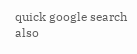quick google search also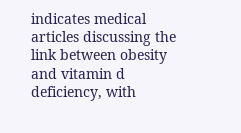indicates medical articles discussing the link between obesity and vitamin d deficiency, with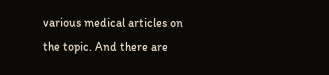various medical articles on the topic. And there are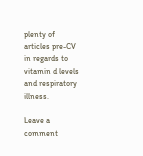plenty of articles pre-CV in regards to vitamin d levels and respiratory illness.

Leave a comment